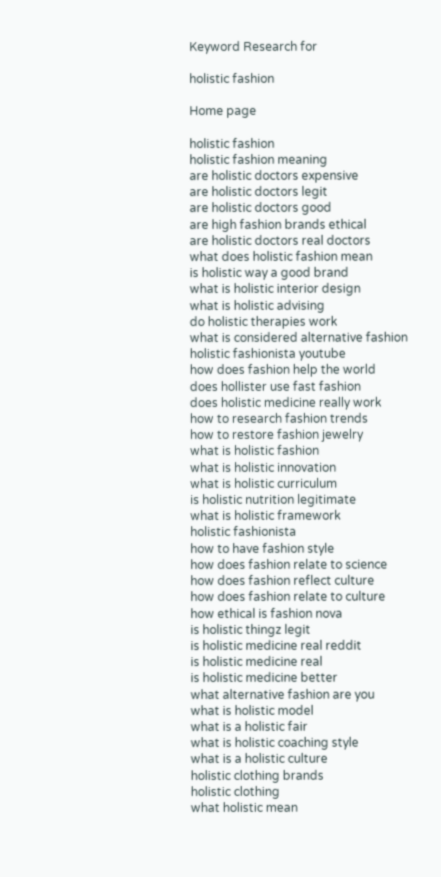Keyword Research for

holistic fashion

Home page

holistic fashion
holistic fashion meaning
are holistic doctors expensive
are holistic doctors legit
are holistic doctors good
are high fashion brands ethical
are holistic doctors real doctors
what does holistic fashion mean
is holistic way a good brand
what is holistic interior design
what is holistic advising
do holistic therapies work
what is considered alternative fashion
holistic fashionista youtube
how does fashion help the world
does hollister use fast fashion
does holistic medicine really work
how to research fashion trends
how to restore fashion jewelry
what is holistic fashion
what is holistic innovation
what is holistic curriculum
is holistic nutrition legitimate
what is holistic framework
holistic fashionista
how to have fashion style
how does fashion relate to science
how does fashion reflect culture
how does fashion relate to culture
how ethical is fashion nova
is holistic thingz legit
is holistic medicine real reddit
is holistic medicine real
is holistic medicine better
what alternative fashion are you
what is holistic model
what is a holistic fair
what is holistic coaching style
what is a holistic culture
holistic clothing brands
holistic clothing
what holistic mean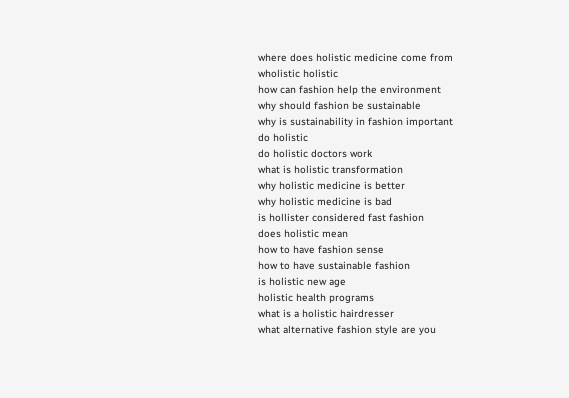where does holistic medicine come from
wholistic holistic
how can fashion help the environment
why should fashion be sustainable
why is sustainability in fashion important
do holistic
do holistic doctors work
what is holistic transformation
why holistic medicine is better
why holistic medicine is bad
is hollister considered fast fashion
does holistic mean
how to have fashion sense
how to have sustainable fashion
is holistic new age
holistic health programs
what is a holistic hairdresser
what alternative fashion style are you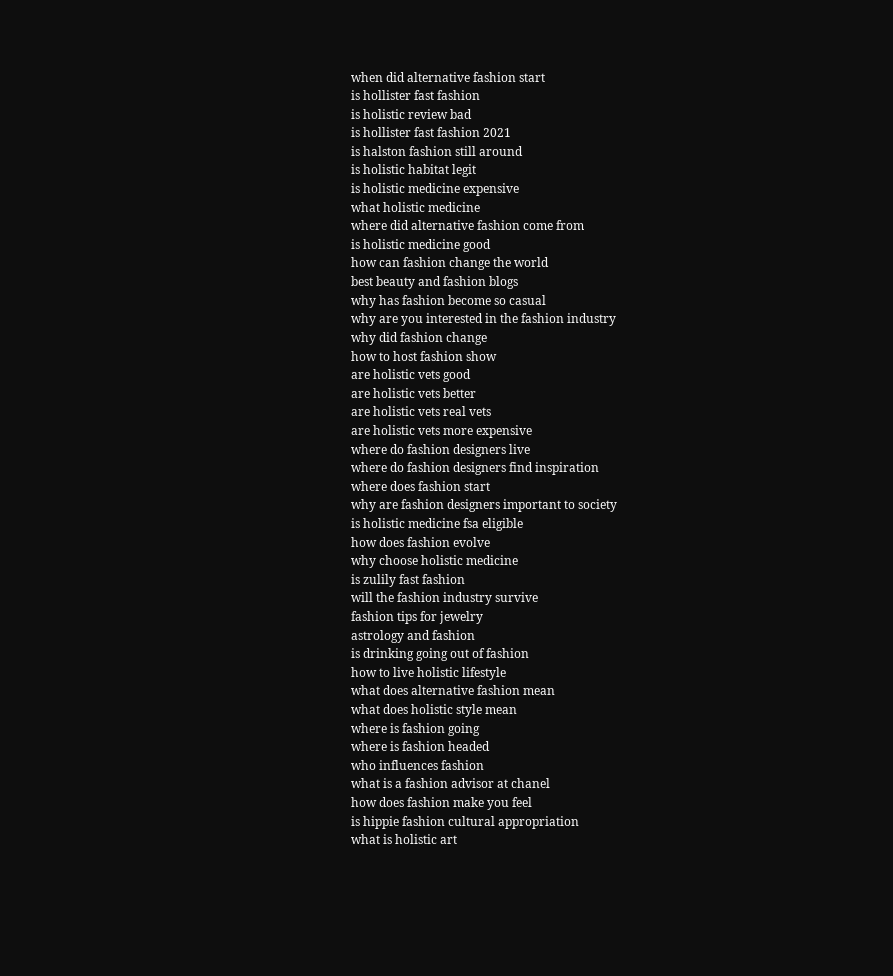when did alternative fashion start
is hollister fast fashion
is holistic review bad
is hollister fast fashion 2021
is halston fashion still around
is holistic habitat legit
is holistic medicine expensive
what holistic medicine
where did alternative fashion come from
is holistic medicine good
how can fashion change the world
best beauty and fashion blogs
why has fashion become so casual
why are you interested in the fashion industry
why did fashion change
how to host fashion show
are holistic vets good
are holistic vets better
are holistic vets real vets
are holistic vets more expensive
where do fashion designers live
where do fashion designers find inspiration
where does fashion start
why are fashion designers important to society
is holistic medicine fsa eligible
how does fashion evolve
why choose holistic medicine
is zulily fast fashion
will the fashion industry survive
fashion tips for jewelry
astrology and fashion
is drinking going out of fashion
how to live holistic lifestyle
what does alternative fashion mean
what does holistic style mean
where is fashion going
where is fashion headed
who influences fashion
what is a fashion advisor at chanel
how does fashion make you feel
is hippie fashion cultural appropriation
what is holistic art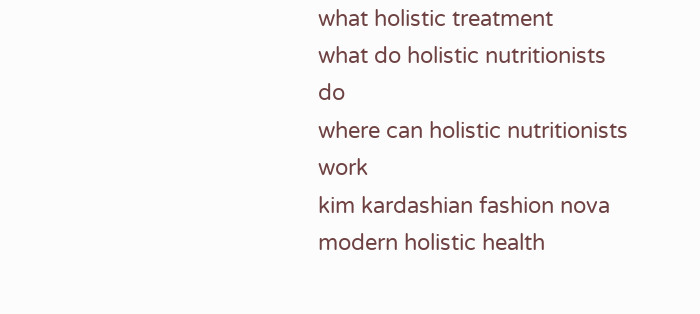what holistic treatment
what do holistic nutritionists do
where can holistic nutritionists work
kim kardashian fashion nova
modern holistic health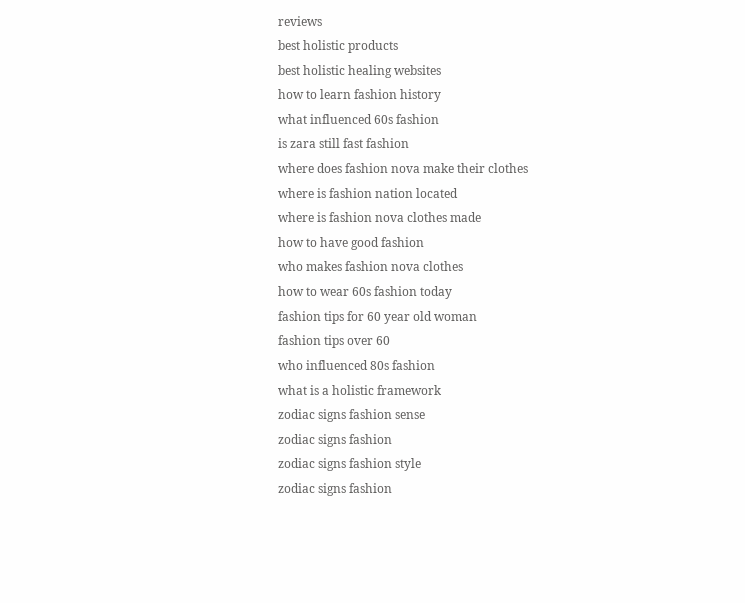reviews
best holistic products
best holistic healing websites
how to learn fashion history
what influenced 60s fashion
is zara still fast fashion
where does fashion nova make their clothes
where is fashion nation located
where is fashion nova clothes made
how to have good fashion
who makes fashion nova clothes
how to wear 60s fashion today
fashion tips for 60 year old woman
fashion tips over 60
who influenced 80s fashion
what is a holistic framework
zodiac signs fashion sense
zodiac signs fashion
zodiac signs fashion style
zodiac signs fashion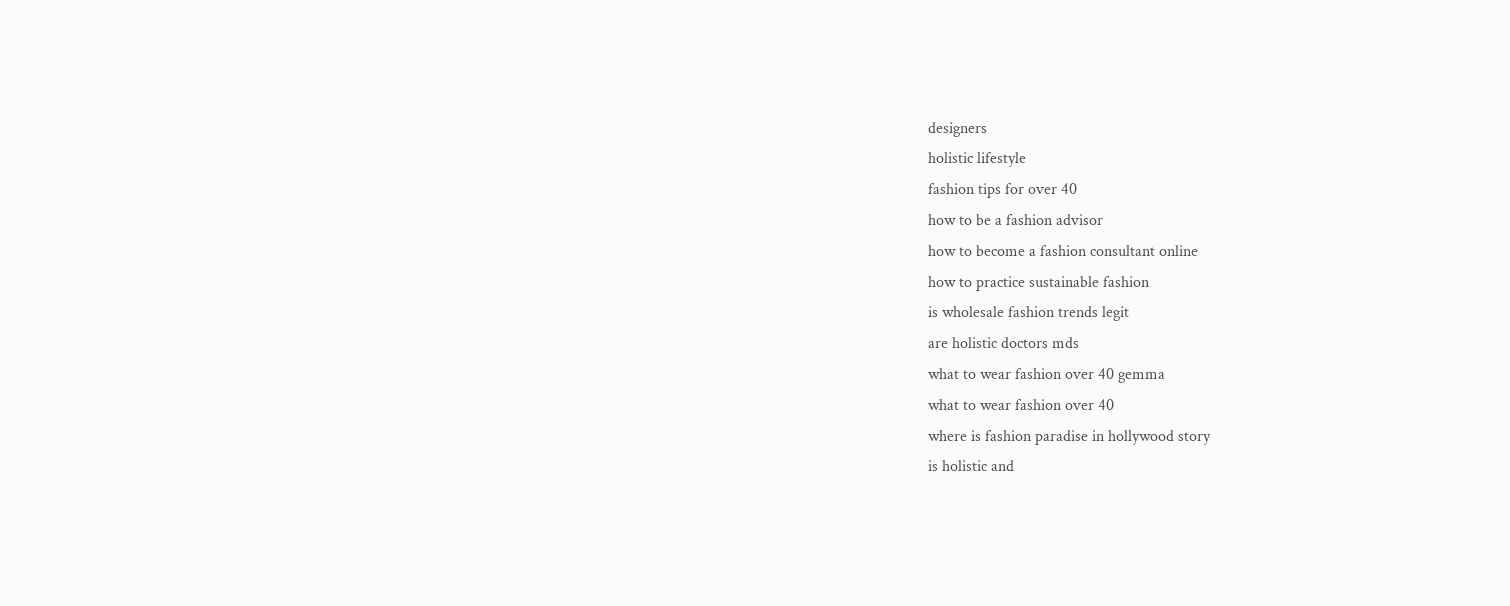designers
holistic lifestyle
fashion tips for over 40
how to be a fashion advisor
how to become a fashion consultant online
how to practice sustainable fashion
is wholesale fashion trends legit
are holistic doctors mds
what to wear fashion over 40 gemma
what to wear fashion over 40
where is fashion paradise in hollywood story
is holistic and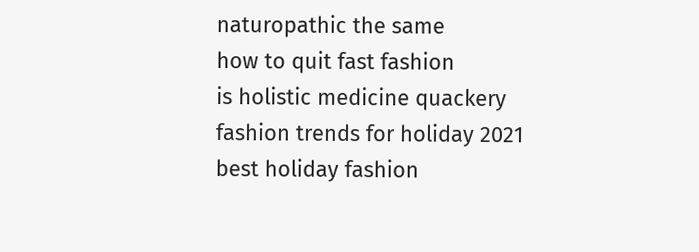naturopathic the same
how to quit fast fashion
is holistic medicine quackery
fashion trends for holiday 2021
best holiday fashion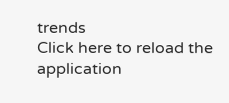trends
Click here to reload the application